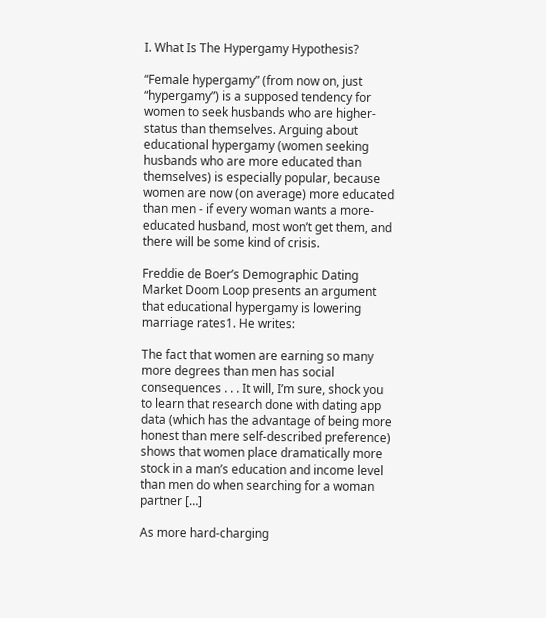I. What Is The Hypergamy Hypothesis?

“Female hypergamy” (from now on, just “hypergamy”) is a supposed tendency for women to seek husbands who are higher-status than themselves. Arguing about educational hypergamy (women seeking husbands who are more educated than themselves) is especially popular, because women are now (on average) more educated than men - if every woman wants a more-educated husband, most won’t get them, and there will be some kind of crisis.

Freddie de Boer’s Demographic Dating Market Doom Loop presents an argument that educational hypergamy is lowering marriage rates1. He writes:

The fact that women are earning so many more degrees than men has social consequences . . . It will, I’m sure, shock you to learn that research done with dating app data (which has the advantage of being more honest than mere self-described preference) shows that women place dramatically more stock in a man’s education and income level than men do when searching for a woman partner […]

As more hard-charging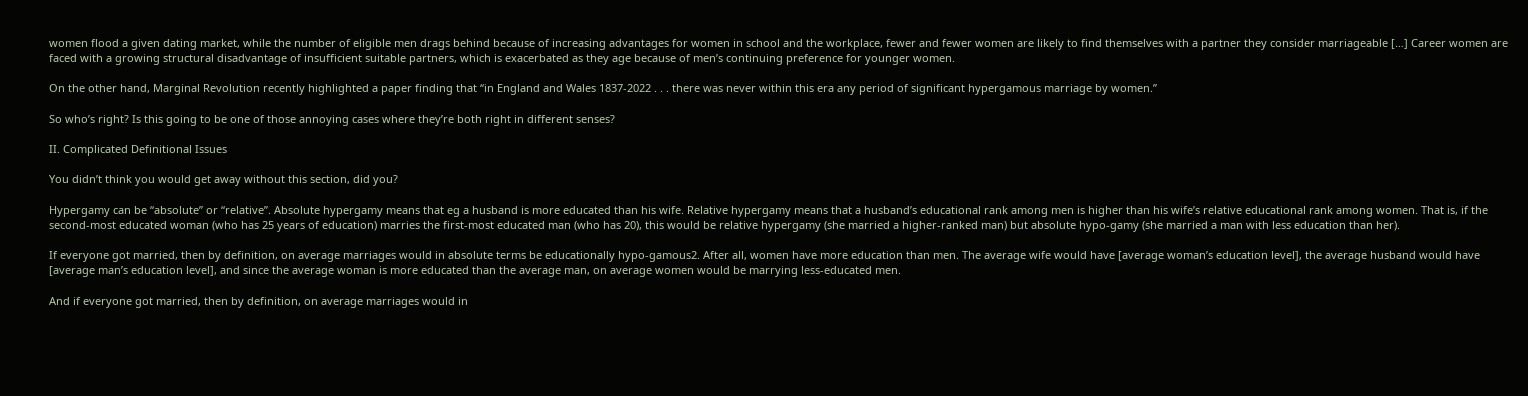women flood a given dating market, while the number of eligible men drags behind because of increasing advantages for women in school and the workplace, fewer and fewer women are likely to find themselves with a partner they consider marriageable […] Career women are faced with a growing structural disadvantage of insufficient suitable partners, which is exacerbated as they age because of men’s continuing preference for younger women.

On the other hand, Marginal Revolution recently highlighted a paper finding that “in England and Wales 1837-2022 . . . there was never within this era any period of significant hypergamous marriage by women.”

So who’s right? Is this going to be one of those annoying cases where they’re both right in different senses?

II. Complicated Definitional Issues

You didn’t think you would get away without this section, did you?

Hypergamy can be “absolute” or “relative”. Absolute hypergamy means that eg a husband is more educated than his wife. Relative hypergamy means that a husband’s educational rank among men is higher than his wife’s relative educational rank among women. That is, if the second-most educated woman (who has 25 years of education) marries the first-most educated man (who has 20), this would be relative hypergamy (she married a higher-ranked man) but absolute hypo-gamy (she married a man with less education than her).

If everyone got married, then by definition, on average marriages would in absolute terms be educationally hypo-gamous2. After all, women have more education than men. The average wife would have [average woman’s education level], the average husband would have [average man’s education level], and since the average woman is more educated than the average man, on average women would be marrying less-educated men.

And if everyone got married, then by definition, on average marriages would in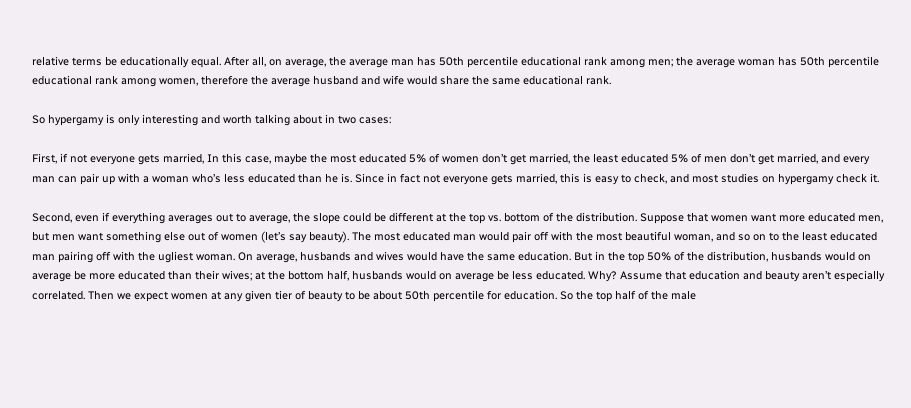relative terms be educationally equal. After all, on average, the average man has 50th percentile educational rank among men; the average woman has 50th percentile educational rank among women, therefore the average husband and wife would share the same educational rank.

So hypergamy is only interesting and worth talking about in two cases:

First, if not everyone gets married, In this case, maybe the most educated 5% of women don’t get married, the least educated 5% of men don’t get married, and every man can pair up with a woman who’s less educated than he is. Since in fact not everyone gets married, this is easy to check, and most studies on hypergamy check it.

Second, even if everything averages out to average, the slope could be different at the top vs. bottom of the distribution. Suppose that women want more educated men, but men want something else out of women (let’s say beauty). The most educated man would pair off with the most beautiful woman, and so on to the least educated man pairing off with the ugliest woman. On average, husbands and wives would have the same education. But in the top 50% of the distribution, husbands would on average be more educated than their wives; at the bottom half, husbands would on average be less educated. Why? Assume that education and beauty aren’t especially correlated. Then we expect women at any given tier of beauty to be about 50th percentile for education. So the top half of the male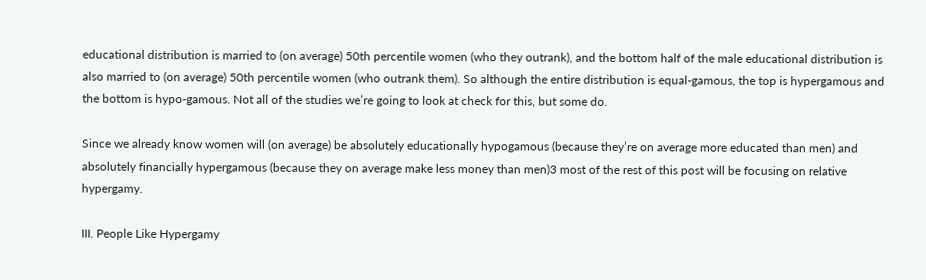educational distribution is married to (on average) 50th percentile women (who they outrank), and the bottom half of the male educational distribution is also married to (on average) 50th percentile women (who outrank them). So although the entire distribution is equal-gamous, the top is hypergamous and the bottom is hypo-gamous. Not all of the studies we’re going to look at check for this, but some do.

Since we already know women will (on average) be absolutely educationally hypogamous (because they’re on average more educated than men) and absolutely financially hypergamous (because they on average make less money than men)3 most of the rest of this post will be focusing on relative hypergamy.

III. People Like Hypergamy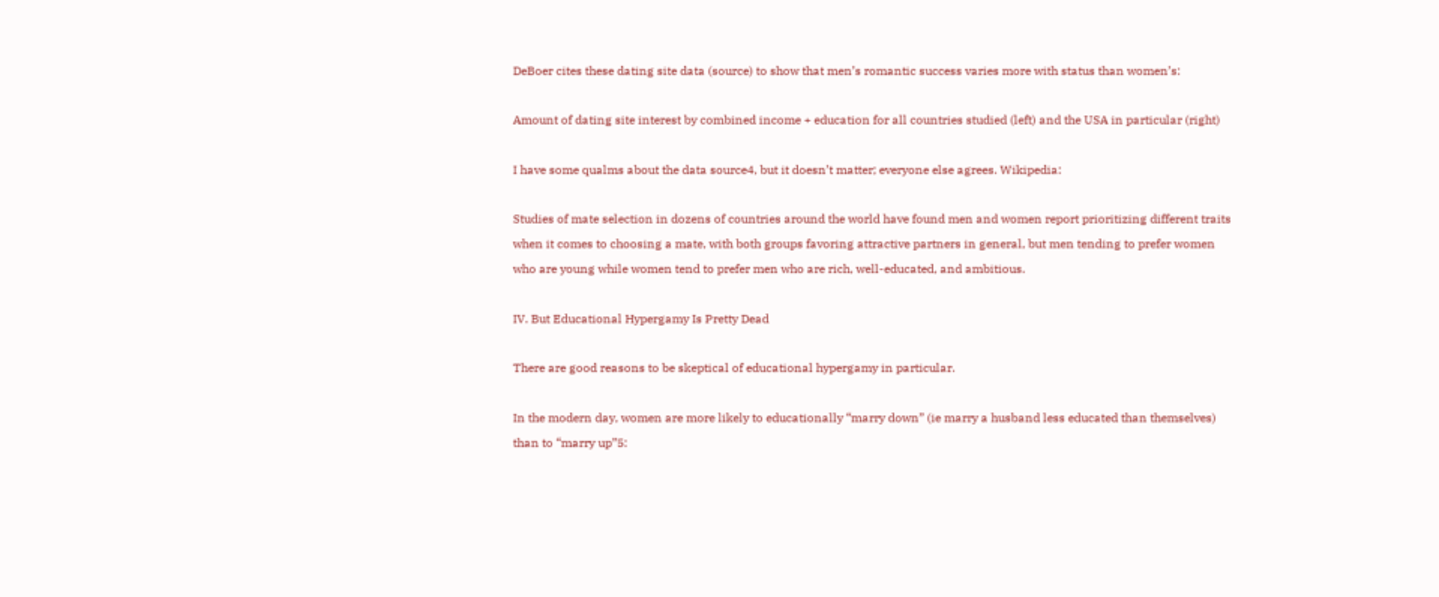DeBoer cites these dating site data (source) to show that men’s romantic success varies more with status than women’s:

Amount of dating site interest by combined income + education for all countries studied (left) and the USA in particular (right)

I have some qualms about the data source4, but it doesn’t matter; everyone else agrees. Wikipedia:

Studies of mate selection in dozens of countries around the world have found men and women report prioritizing different traits when it comes to choosing a mate, with both groups favoring attractive partners in general, but men tending to prefer women who are young while women tend to prefer men who are rich, well-educated, and ambitious.

IV. But Educational Hypergamy Is Pretty Dead

There are good reasons to be skeptical of educational hypergamy in particular.

In the modern day, women are more likely to educationally “marry down” (ie marry a husband less educated than themselves) than to “marry up”5: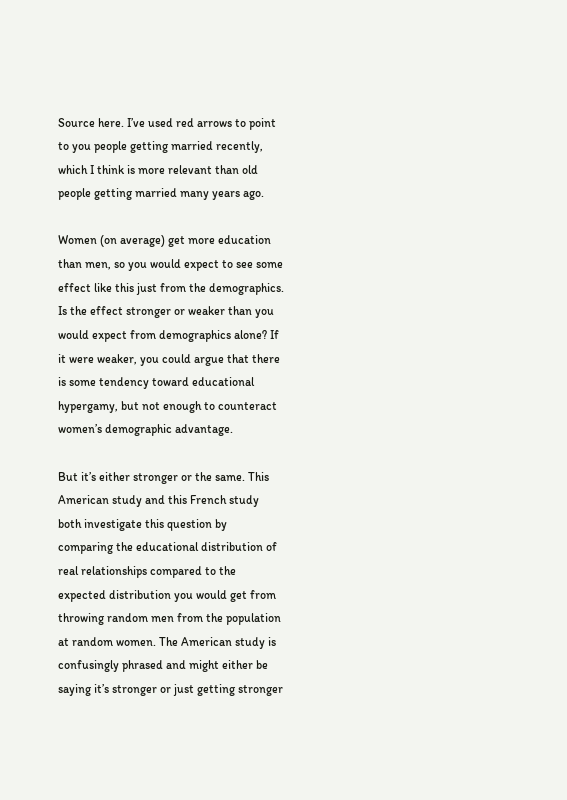Source here. I’ve used red arrows to point to you people getting married recently, which I think is more relevant than old people getting married many years ago.

Women (on average) get more education than men, so you would expect to see some effect like this just from the demographics. Is the effect stronger or weaker than you would expect from demographics alone? If it were weaker, you could argue that there is some tendency toward educational hypergamy, but not enough to counteract women’s demographic advantage.

But it’s either stronger or the same. This American study and this French study both investigate this question by comparing the educational distribution of real relationships compared to the expected distribution you would get from throwing random men from the population at random women. The American study is confusingly phrased and might either be saying it’s stronger or just getting stronger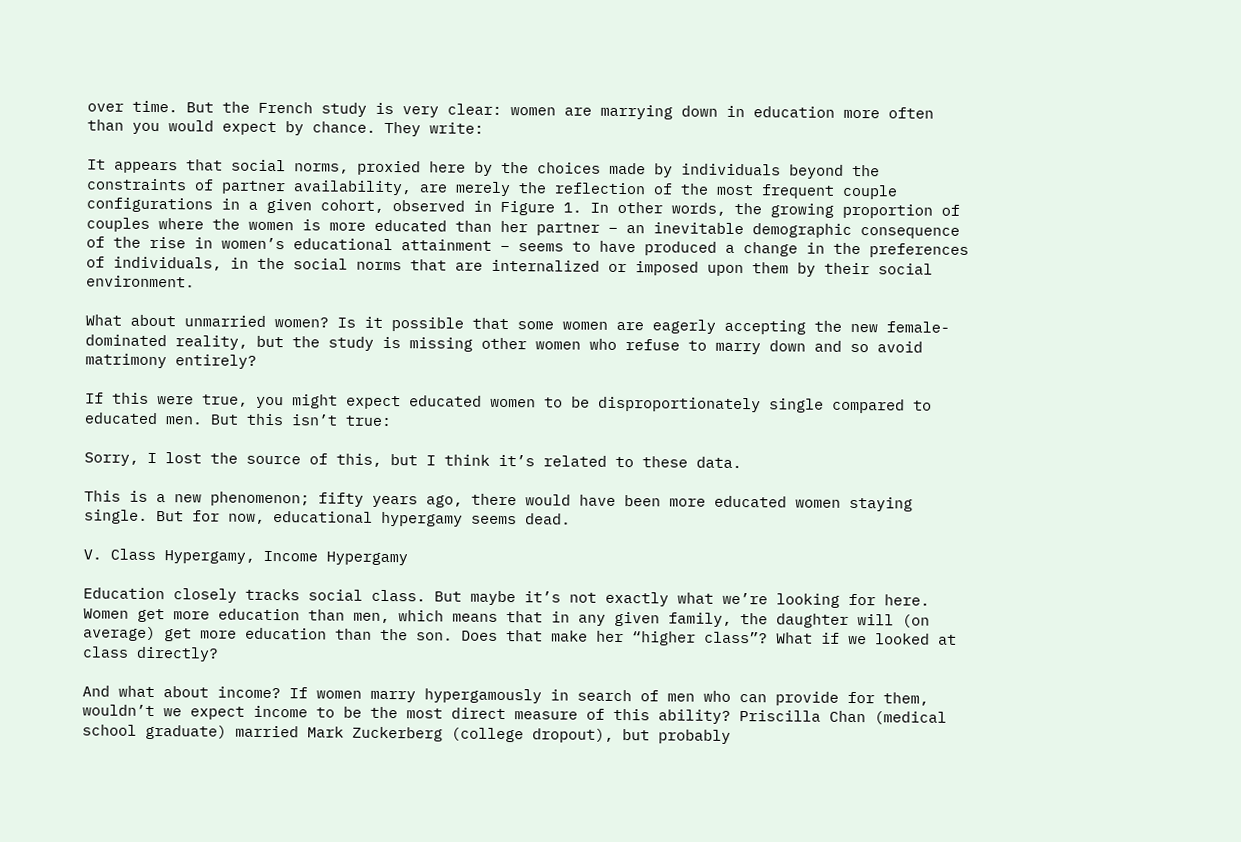over time. But the French study is very clear: women are marrying down in education more often than you would expect by chance. They write:

It appears that social norms, proxied here by the choices made by individuals beyond the constraints of partner availability, are merely the reflection of the most frequent couple configurations in a given cohort, observed in Figure 1. In other words, the growing proportion of couples where the women is more educated than her partner – an inevitable demographic consequence of the rise in women’s educational attainment – seems to have produced a change in the preferences of individuals, in the social norms that are internalized or imposed upon them by their social environment.

What about unmarried women? Is it possible that some women are eagerly accepting the new female-dominated reality, but the study is missing other women who refuse to marry down and so avoid matrimony entirely?

If this were true, you might expect educated women to be disproportionately single compared to educated men. But this isn’t true:

Sorry, I lost the source of this, but I think it’s related to these data.

This is a new phenomenon; fifty years ago, there would have been more educated women staying single. But for now, educational hypergamy seems dead.

V. Class Hypergamy, Income Hypergamy

Education closely tracks social class. But maybe it’s not exactly what we’re looking for here. Women get more education than men, which means that in any given family, the daughter will (on average) get more education than the son. Does that make her “higher class”? What if we looked at class directly?

And what about income? If women marry hypergamously in search of men who can provide for them, wouldn’t we expect income to be the most direct measure of this ability? Priscilla Chan (medical school graduate) married Mark Zuckerberg (college dropout), but probably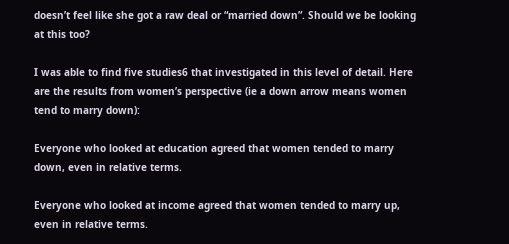doesn’t feel like she got a raw deal or “married down”. Should we be looking at this too?

I was able to find five studies6 that investigated in this level of detail. Here are the results from women’s perspective (ie a down arrow means women tend to marry down):

Everyone who looked at education agreed that women tended to marry down, even in relative terms.

Everyone who looked at income agreed that women tended to marry up, even in relative terms.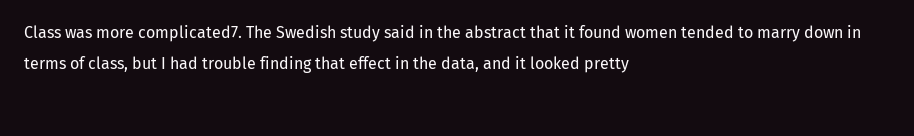Class was more complicated7. The Swedish study said in the abstract that it found women tended to marry down in terms of class, but I had trouble finding that effect in the data, and it looked pretty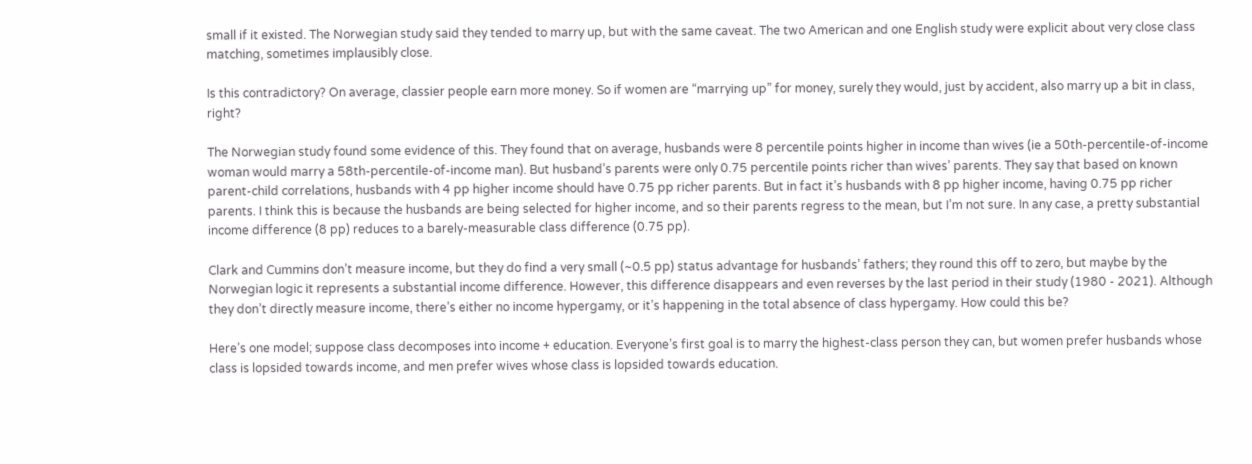small if it existed. The Norwegian study said they tended to marry up, but with the same caveat. The two American and one English study were explicit about very close class matching, sometimes implausibly close.

Is this contradictory? On average, classier people earn more money. So if women are “marrying up” for money, surely they would, just by accident, also marry up a bit in class, right?

The Norwegian study found some evidence of this. They found that on average, husbands were 8 percentile points higher in income than wives (ie a 50th-percentile-of-income woman would marry a 58th-percentile-of-income man). But husband’s parents were only 0.75 percentile points richer than wives’ parents. They say that based on known parent-child correlations, husbands with 4 pp higher income should have 0.75 pp richer parents. But in fact it’s husbands with 8 pp higher income, having 0.75 pp richer parents. I think this is because the husbands are being selected for higher income, and so their parents regress to the mean, but I’m not sure. In any case, a pretty substantial income difference (8 pp) reduces to a barely-measurable class difference (0.75 pp).

Clark and Cummins don’t measure income, but they do find a very small (~0.5 pp) status advantage for husbands’ fathers; they round this off to zero, but maybe by the Norwegian logic it represents a substantial income difference. However, this difference disappears and even reverses by the last period in their study (1980 - 2021). Although they don’t directly measure income, there’s either no income hypergamy, or it’s happening in the total absence of class hypergamy. How could this be?

Here’s one model; suppose class decomposes into income + education. Everyone’s first goal is to marry the highest-class person they can, but women prefer husbands whose class is lopsided towards income, and men prefer wives whose class is lopsided towards education.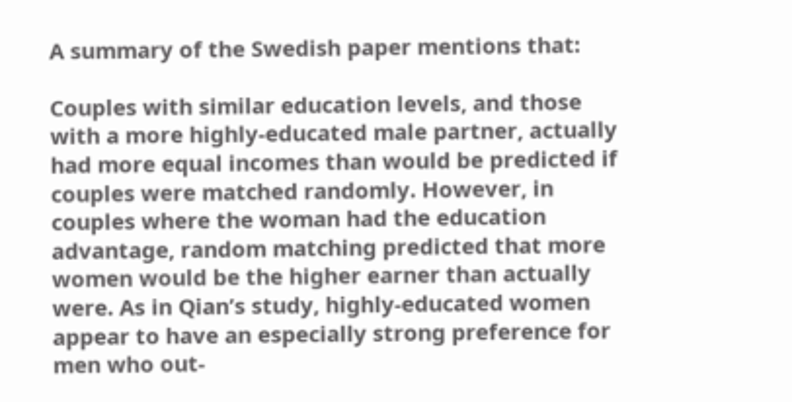A summary of the Swedish paper mentions that:

Couples with similar education levels, and those with a more highly-educated male partner, actually had more equal incomes than would be predicted if couples were matched randomly. However, in couples where the woman had the education advantage, random matching predicted that more women would be the higher earner than actually were. As in Qian’s study, highly-educated women appear to have an especially strong preference for men who out-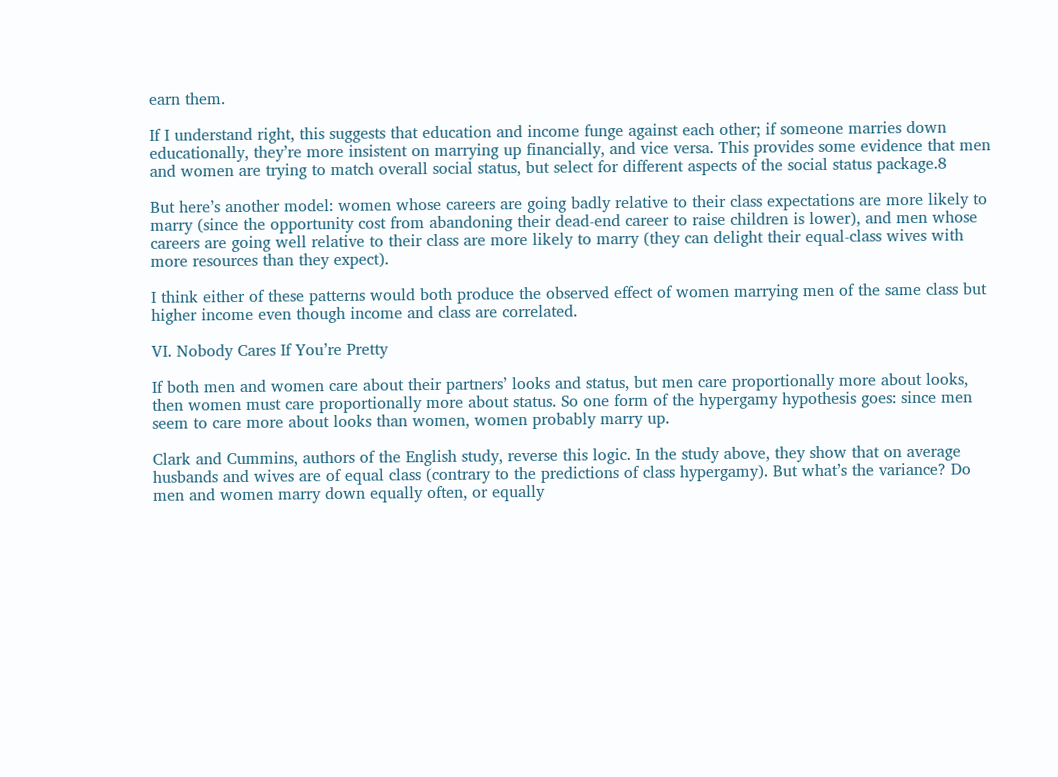earn them.

If I understand right, this suggests that education and income funge against each other; if someone marries down educationally, they’re more insistent on marrying up financially, and vice versa. This provides some evidence that men and women are trying to match overall social status, but select for different aspects of the social status package.8

But here’s another model: women whose careers are going badly relative to their class expectations are more likely to marry (since the opportunity cost from abandoning their dead-end career to raise children is lower), and men whose careers are going well relative to their class are more likely to marry (they can delight their equal-class wives with more resources than they expect).

I think either of these patterns would both produce the observed effect of women marrying men of the same class but higher income even though income and class are correlated.

VI. Nobody Cares If You’re Pretty

If both men and women care about their partners’ looks and status, but men care proportionally more about looks, then women must care proportionally more about status. So one form of the hypergamy hypothesis goes: since men seem to care more about looks than women, women probably marry up.

Clark and Cummins, authors of the English study, reverse this logic. In the study above, they show that on average husbands and wives are of equal class (contrary to the predictions of class hypergamy). But what’s the variance? Do men and women marry down equally often, or equally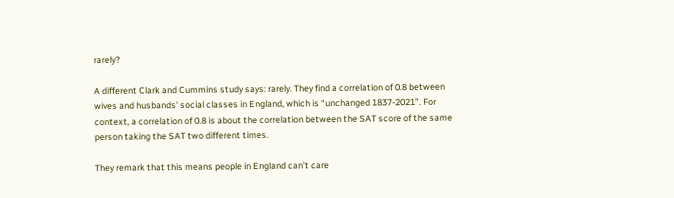rarely?

A different Clark and Cummins study says: rarely. They find a correlation of 0.8 between wives and husbands’ social classes in England, which is “unchanged 1837-2021”. For context, a correlation of 0.8 is about the correlation between the SAT score of the same person taking the SAT two different times.

They remark that this means people in England can’t care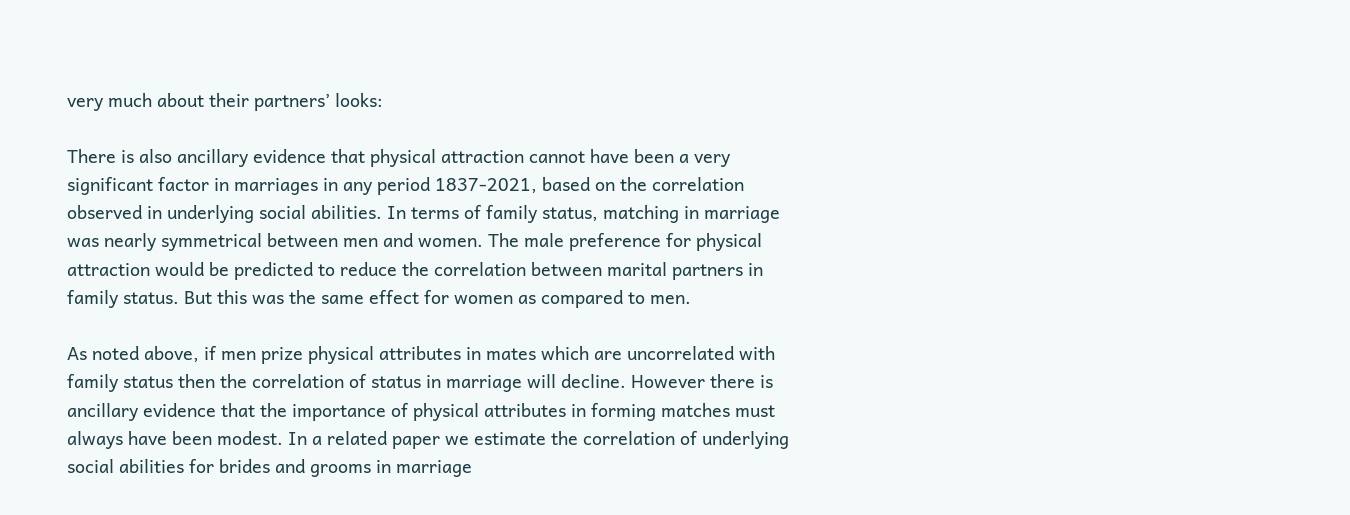very much about their partners’ looks:

There is also ancillary evidence that physical attraction cannot have been a very significant factor in marriages in any period 1837-2021, based on the correlation observed in underlying social abilities. In terms of family status, matching in marriage was nearly symmetrical between men and women. The male preference for physical attraction would be predicted to reduce the correlation between marital partners in family status. But this was the same effect for women as compared to men.

As noted above, if men prize physical attributes in mates which are uncorrelated with family status then the correlation of status in marriage will decline. However there is ancillary evidence that the importance of physical attributes in forming matches must always have been modest. In a related paper we estimate the correlation of underlying social abilities for brides and grooms in marriage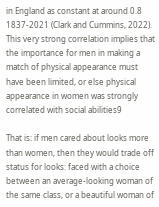in England as constant at around 0.8 1837-2021 (Clark and Cummins, 2022). This very strong correlation implies that the importance for men in making a match of physical appearance must have been limited, or else physical appearance in women was strongly correlated with social abilities9

That is: if men cared about looks more than women, then they would trade off status for looks: faced with a choice between an average-looking woman of the same class, or a beautiful woman of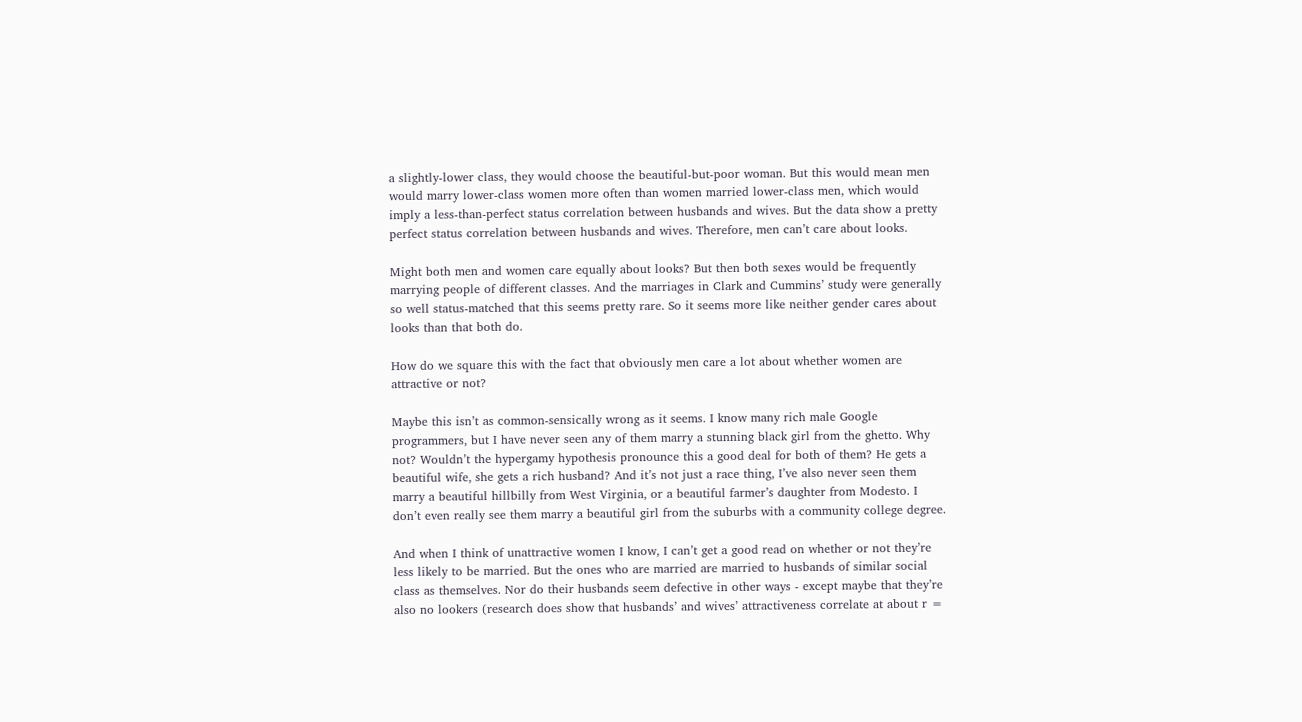a slightly-lower class, they would choose the beautiful-but-poor woman. But this would mean men would marry lower-class women more often than women married lower-class men, which would imply a less-than-perfect status correlation between husbands and wives. But the data show a pretty perfect status correlation between husbands and wives. Therefore, men can’t care about looks.

Might both men and women care equally about looks? But then both sexes would be frequently marrying people of different classes. And the marriages in Clark and Cummins’ study were generally so well status-matched that this seems pretty rare. So it seems more like neither gender cares about looks than that both do.

How do we square this with the fact that obviously men care a lot about whether women are attractive or not?

Maybe this isn’t as common-sensically wrong as it seems. I know many rich male Google programmers, but I have never seen any of them marry a stunning black girl from the ghetto. Why not? Wouldn’t the hypergamy hypothesis pronounce this a good deal for both of them? He gets a beautiful wife, she gets a rich husband? And it’s not just a race thing, I’ve also never seen them marry a beautiful hillbilly from West Virginia, or a beautiful farmer’s daughter from Modesto. I don’t even really see them marry a beautiful girl from the suburbs with a community college degree.

And when I think of unattractive women I know, I can’t get a good read on whether or not they’re less likely to be married. But the ones who are married are married to husbands of similar social class as themselves. Nor do their husbands seem defective in other ways - except maybe that they’re also no lookers (research does show that husbands’ and wives’ attractiveness correlate at about r =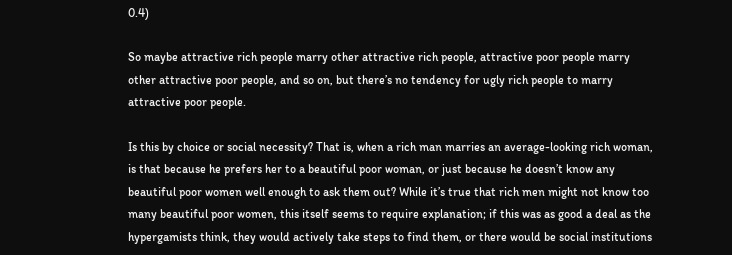0.4)

So maybe attractive rich people marry other attractive rich people, attractive poor people marry other attractive poor people, and so on, but there’s no tendency for ugly rich people to marry attractive poor people.

Is this by choice or social necessity? That is, when a rich man marries an average-looking rich woman, is that because he prefers her to a beautiful poor woman, or just because he doesn’t know any beautiful poor women well enough to ask them out? While it’s true that rich men might not know too many beautiful poor women, this itself seems to require explanation; if this was as good a deal as the hypergamists think, they would actively take steps to find them, or there would be social institutions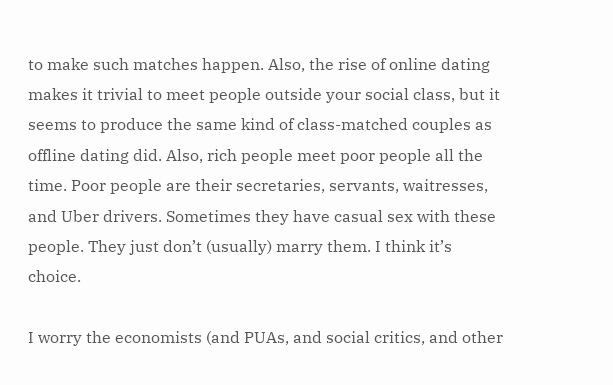to make such matches happen. Also, the rise of online dating makes it trivial to meet people outside your social class, but it seems to produce the same kind of class-matched couples as offline dating did. Also, rich people meet poor people all the time. Poor people are their secretaries, servants, waitresses, and Uber drivers. Sometimes they have casual sex with these people. They just don’t (usually) marry them. I think it’s choice.

I worry the economists (and PUAs, and social critics, and other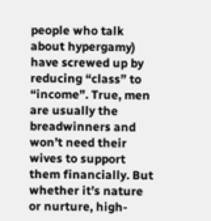people who talk about hypergamy) have screwed up by reducing “class” to “income”. True, men are usually the breadwinners and won’t need their wives to support them financially. But whether it’s nature or nurture, high-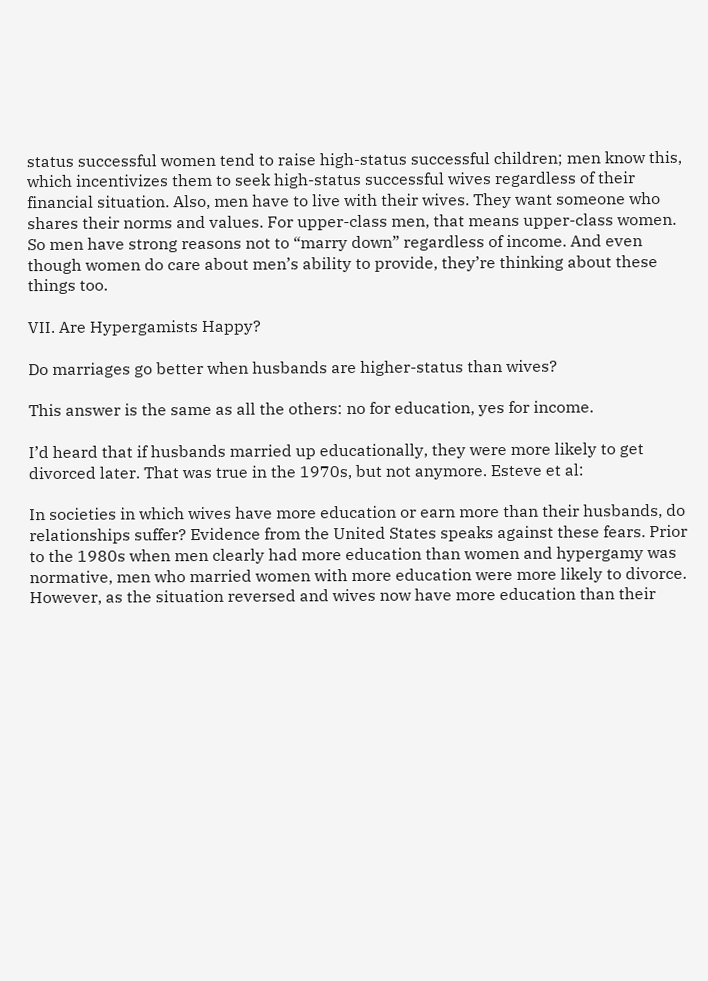status successful women tend to raise high-status successful children; men know this, which incentivizes them to seek high-status successful wives regardless of their financial situation. Also, men have to live with their wives. They want someone who shares their norms and values. For upper-class men, that means upper-class women. So men have strong reasons not to “marry down” regardless of income. And even though women do care about men’s ability to provide, they’re thinking about these things too.

VII. Are Hypergamists Happy?

Do marriages go better when husbands are higher-status than wives?

This answer is the same as all the others: no for education, yes for income.

I’d heard that if husbands married up educationally, they were more likely to get divorced later. That was true in the 1970s, but not anymore. Esteve et al:

In societies in which wives have more education or earn more than their husbands, do relationships suffer? Evidence from the United States speaks against these fears. Prior to the 1980s when men clearly had more education than women and hypergamy was normative, men who married women with more education were more likely to divorce. However, as the situation reversed and wives now have more education than their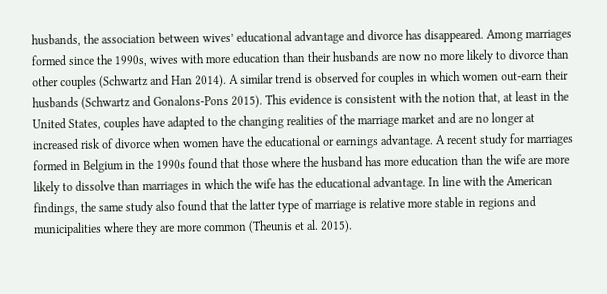husbands, the association between wives’ educational advantage and divorce has disappeared. Among marriages formed since the 1990s, wives with more education than their husbands are now no more likely to divorce than other couples (Schwartz and Han 2014). A similar trend is observed for couples in which women out-earn their husbands (Schwartz and Gonalons-Pons 2015). This evidence is consistent with the notion that, at least in the United States, couples have adapted to the changing realities of the marriage market and are no longer at increased risk of divorce when women have the educational or earnings advantage. A recent study for marriages formed in Belgium in the 1990s found that those where the husband has more education than the wife are more likely to dissolve than marriages in which the wife has the educational advantage. In line with the American findings, the same study also found that the latter type of marriage is relative more stable in regions and municipalities where they are more common (Theunis et al. 2015).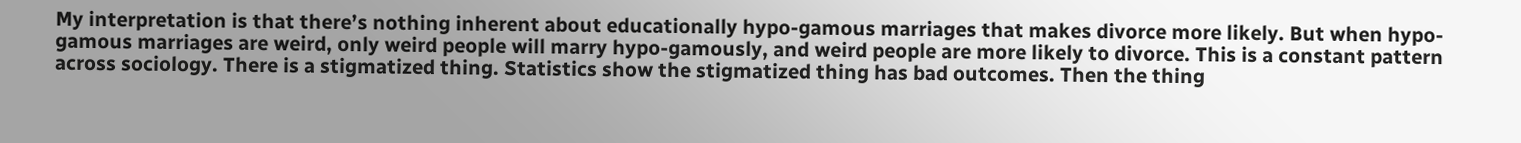My interpretation is that there’s nothing inherent about educationally hypo-gamous marriages that makes divorce more likely. But when hypo-gamous marriages are weird, only weird people will marry hypo-gamously, and weird people are more likely to divorce. This is a constant pattern across sociology. There is a stigmatized thing. Statistics show the stigmatized thing has bad outcomes. Then the thing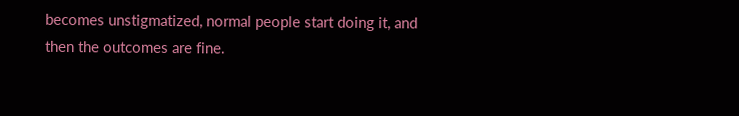becomes unstigmatized, normal people start doing it, and then the outcomes are fine.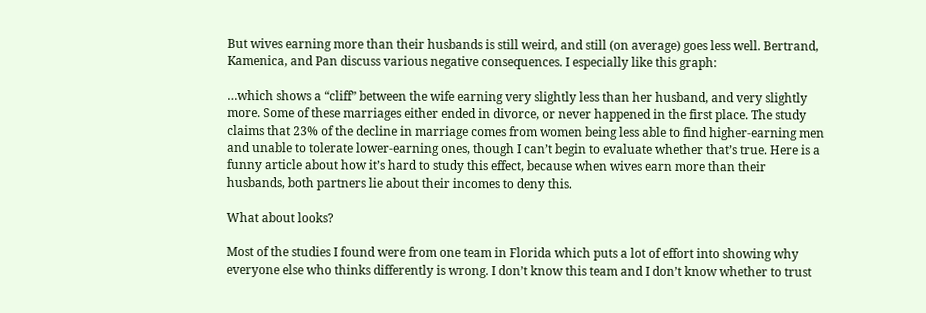But wives earning more than their husbands is still weird, and still (on average) goes less well. Bertrand, Kamenica, and Pan discuss various negative consequences. I especially like this graph:

…which shows a “cliff” between the wife earning very slightly less than her husband, and very slightly more. Some of these marriages either ended in divorce, or never happened in the first place. The study claims that 23% of the decline in marriage comes from women being less able to find higher-earning men and unable to tolerate lower-earning ones, though I can’t begin to evaluate whether that’s true. Here is a funny article about how it’s hard to study this effect, because when wives earn more than their husbands, both partners lie about their incomes to deny this.

What about looks?

Most of the studies I found were from one team in Florida which puts a lot of effort into showing why everyone else who thinks differently is wrong. I don’t know this team and I don’t know whether to trust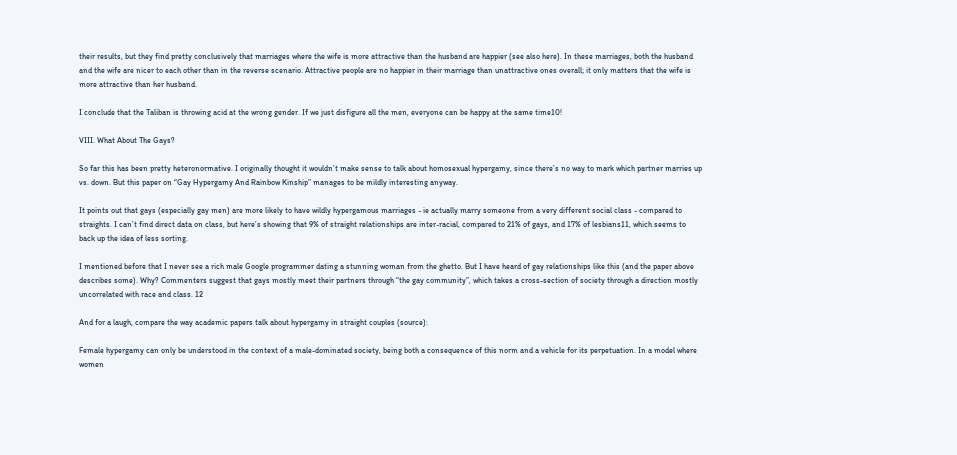their results, but they find pretty conclusively that marriages where the wife is more attractive than the husband are happier (see also here). In these marriages, both the husband and the wife are nicer to each other than in the reverse scenario. Attractive people are no happier in their marriage than unattractive ones overall; it only matters that the wife is more attractive than her husband.

I conclude that the Taliban is throwing acid at the wrong gender. If we just disfigure all the men, everyone can be happy at the same time10!

VIII. What About The Gays?

So far this has been pretty heteronormative. I originally thought it wouldn’t make sense to talk about homosexual hypergamy, since there’s no way to mark which partner marries up vs. down. But this paper on “Gay Hypergamy And Rainbow Kinship” manages to be mildly interesting anyway.

It points out that gays (especially gay men) are more likely to have wildly hypergamous marriages - ie actually marry someone from a very different social class - compared to straights. I can’t find direct data on class, but here’s showing that 9% of straight relationships are inter-racial, compared to 21% of gays, and 17% of lesbians11, which seems to back up the idea of less sorting.

I mentioned before that I never see a rich male Google programmer dating a stunning woman from the ghetto. But I have heard of gay relationships like this (and the paper above describes some). Why? Commenters suggest that gays mostly meet their partners through “the gay community”, which takes a cross-section of society through a direction mostly uncorrelated with race and class. 12

And for a laugh, compare the way academic papers talk about hypergamy in straight couples (source):

Female hypergamy can only be understood in the context of a male-dominated society, being both a consequence of this norm and a vehicle for its perpetuation. In a model where women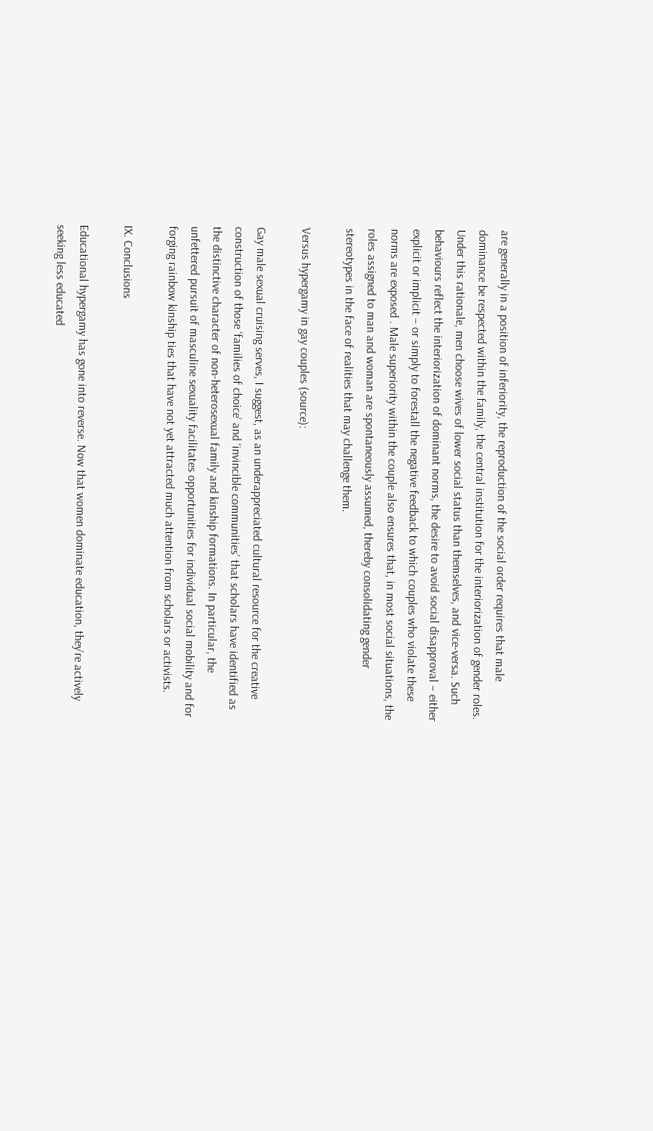are generally in a position of inferiority, the reproduction of the social order requires that male dominance be respected within the family, the central institution for the interiorization of gender roles. Under this rationale, men choose wives of lower social status than themselves, and vice-versa. Such behaviours reflect the interiorization of dominant norms, the desire to avoid social disapproval – either explicit or implicit – or simply to forestall the negative feedback to which couples who violate these norms are exposed . Male superiority within the couple also ensures that, in most social situations, the roles assigned to man and woman are spontaneously assumed, thereby consolidating gender stereotypes in the face of realities that may challenge them.

Versus hypergamy in gay couples (source):

Gay male sexual cruising serves, I suggest, as an underappreciated cultural resource for the creative construction of those ‘families of choice’ and ‘invincible communities’ that scholars have identified as the distinctive character of non-heterosexual family and kinship formations. In particular, the unfettered pursuit of masculine sexuality facilitates opportunities for individual social mobility and for forging rainbow kinship ties that have not yet attracted much attention from scholars or activists.

IX. Conclusions

Educational hypergamy has gone into reverse. Now that women dominate education, they’re actively seeking less educated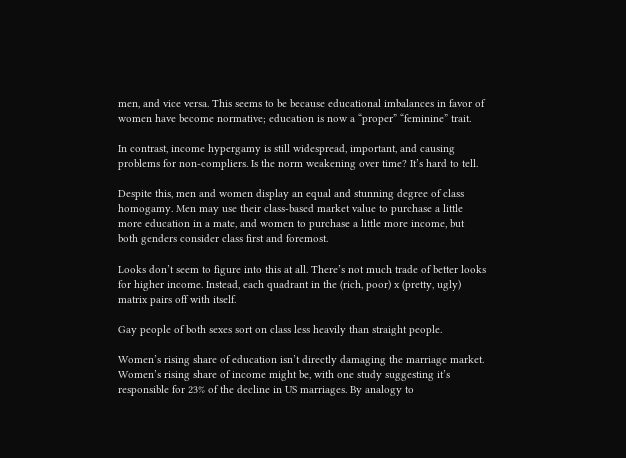men, and vice versa. This seems to be because educational imbalances in favor of women have become normative; education is now a “proper” “feminine” trait.

In contrast, income hypergamy is still widespread, important, and causing problems for non-compliers. Is the norm weakening over time? It’s hard to tell.

Despite this, men and women display an equal and stunning degree of class homogamy. Men may use their class-based market value to purchase a little more education in a mate, and women to purchase a little more income, but both genders consider class first and foremost.

Looks don’t seem to figure into this at all. There’s not much trade of better looks for higher income. Instead, each quadrant in the (rich, poor) x (pretty, ugly) matrix pairs off with itself.

Gay people of both sexes sort on class less heavily than straight people.

Women’s rising share of education isn’t directly damaging the marriage market. Women’s rising share of income might be, with one study suggesting it’s responsible for 23% of the decline in US marriages. By analogy to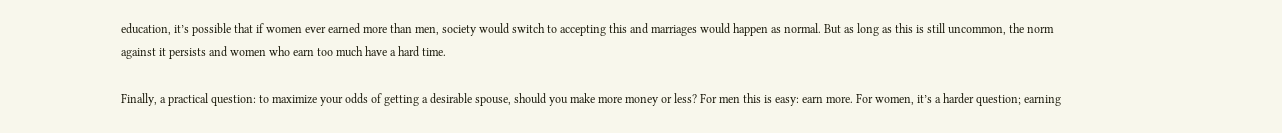education, it’s possible that if women ever earned more than men, society would switch to accepting this and marriages would happen as normal. But as long as this is still uncommon, the norm against it persists and women who earn too much have a hard time.

Finally, a practical question: to maximize your odds of getting a desirable spouse, should you make more money or less? For men this is easy: earn more. For women, it’s a harder question; earning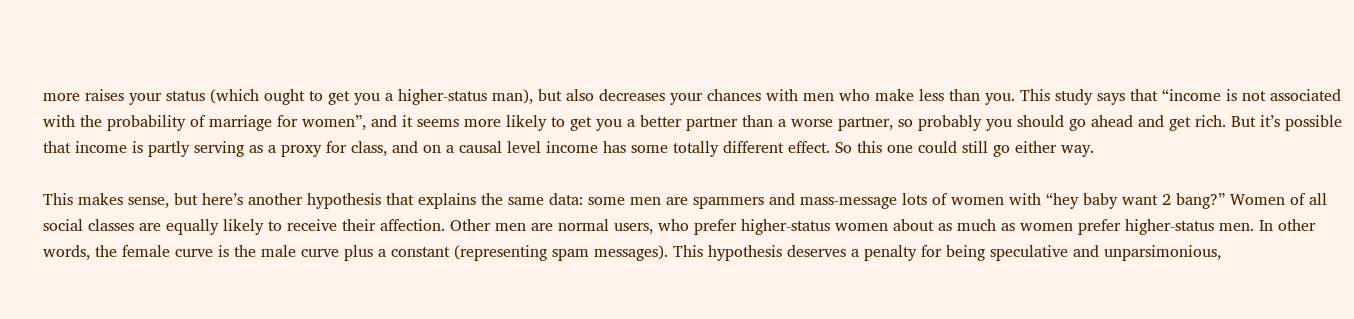more raises your status (which ought to get you a higher-status man), but also decreases your chances with men who make less than you. This study says that “income is not associated with the probability of marriage for women”, and it seems more likely to get you a better partner than a worse partner, so probably you should go ahead and get rich. But it’s possible that income is partly serving as a proxy for class, and on a causal level income has some totally different effect. So this one could still go either way.

This makes sense, but here’s another hypothesis that explains the same data: some men are spammers and mass-message lots of women with “hey baby want 2 bang?” Women of all social classes are equally likely to receive their affection. Other men are normal users, who prefer higher-status women about as much as women prefer higher-status men. In other words, the female curve is the male curve plus a constant (representing spam messages). This hypothesis deserves a penalty for being speculative and unparsimonious,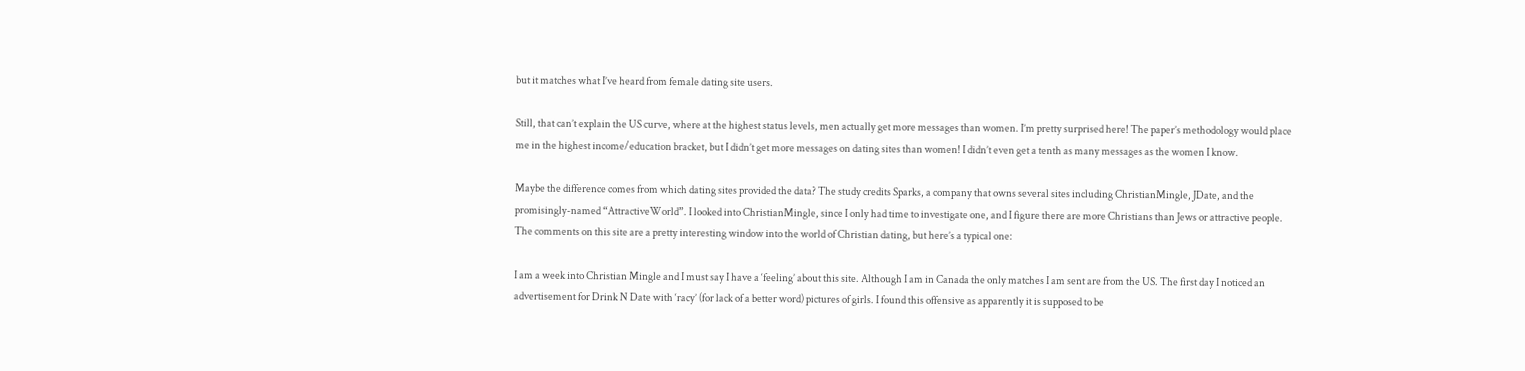but it matches what I’ve heard from female dating site users.

Still, that can’t explain the US curve, where at the highest status levels, men actually get more messages than women. I’m pretty surprised here! The paper’s methodology would place me in the highest income/education bracket, but I didn’t get more messages on dating sites than women! I didn’t even get a tenth as many messages as the women I know.

Maybe the difference comes from which dating sites provided the data? The study credits Sparks, a company that owns several sites including ChristianMingle, JDate, and the promisingly-named “AttractiveWorld”. I looked into ChristianMingle, since I only had time to investigate one, and I figure there are more Christians than Jews or attractive people. The comments on this site are a pretty interesting window into the world of Christian dating, but here’s a typical one:

I am a week into Christian Mingle and I must say I have a ‘feeling’ about this site. Although I am in Canada the only matches I am sent are from the US. The first day I noticed an advertisement for Drink N Date with ‘racy’ (for lack of a better word) pictures of girls. I found this offensive as apparently it is supposed to be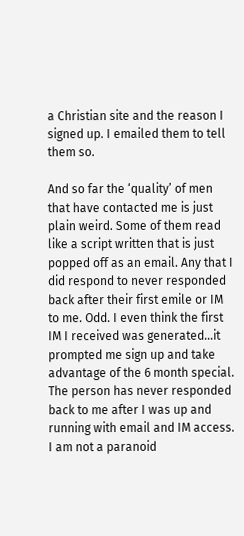a Christian site and the reason I signed up. I emailed them to tell them so.

And so far the ‘quality’ of men that have contacted me is just plain weird. Some of them read like a script written that is just popped off as an email. Any that I did respond to never responded back after their first emile or IM to me. Odd. I even think the first IM I received was generated…it prompted me sign up and take advantage of the 6 month special. The person has never responded back to me after I was up and running with email and IM access. I am not a paranoid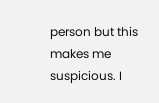person but this makes me suspicious. I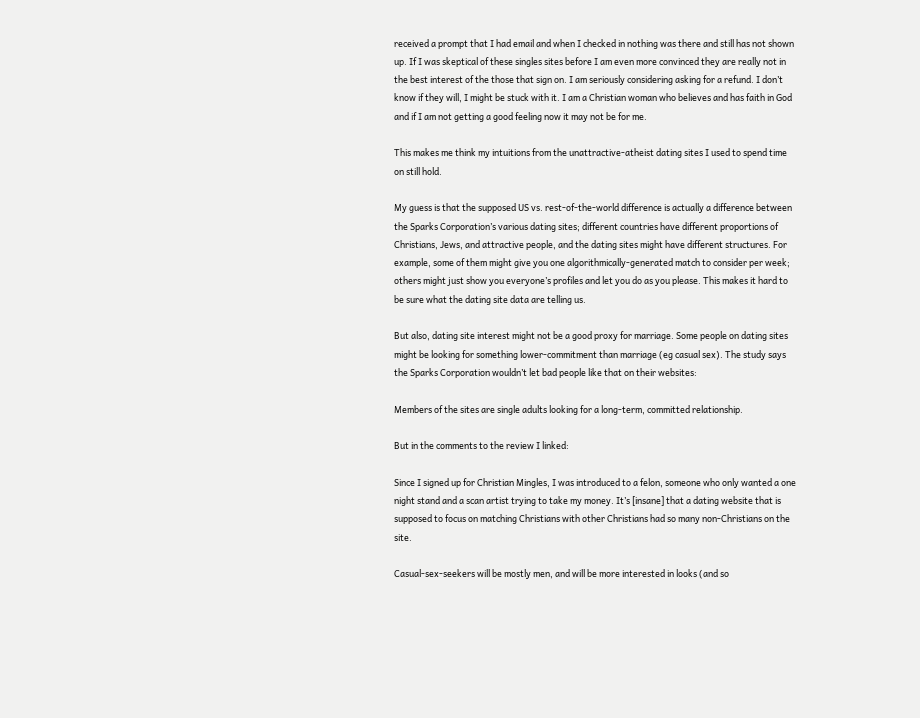received a prompt that I had email and when I checked in nothing was there and still has not shown up. If I was skeptical of these singles sites before I am even more convinced they are really not in the best interest of the those that sign on. I am seriously considering asking for a refund. I don’t know if they will, I might be stuck with it. I am a Christian woman who believes and has faith in God and if I am not getting a good feeling now it may not be for me.

This makes me think my intuitions from the unattractive-atheist dating sites I used to spend time on still hold.

My guess is that the supposed US vs. rest-of-the-world difference is actually a difference between the Sparks Corporation’s various dating sites; different countries have different proportions of Christians, Jews, and attractive people, and the dating sites might have different structures. For example, some of them might give you one algorithmically-generated match to consider per week; others might just show you everyone’s profiles and let you do as you please. This makes it hard to be sure what the dating site data are telling us.

But also, dating site interest might not be a good proxy for marriage. Some people on dating sites might be looking for something lower-commitment than marriage (eg casual sex). The study says the Sparks Corporation wouldn’t let bad people like that on their websites:

Members of the sites are single adults looking for a long-term, committed relationship.

But in the comments to the review I linked:

Since I signed up for Christian Mingles, I was introduced to a felon, someone who only wanted a one night stand and a scan artist trying to take my money. It’s [insane] that a dating website that is supposed to focus on matching Christians with other Christians had so many non-Christians on the site.

Casual-sex-seekers will be mostly men, and will be more interested in looks (and so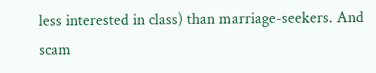less interested in class) than marriage-seekers. And scam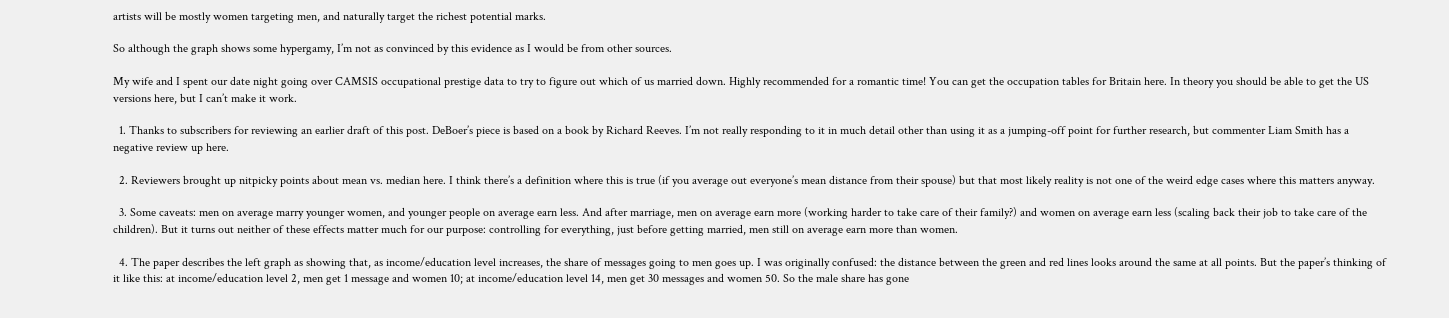artists will be mostly women targeting men, and naturally target the richest potential marks.

So although the graph shows some hypergamy, I’m not as convinced by this evidence as I would be from other sources.

My wife and I spent our date night going over CAMSIS occupational prestige data to try to figure out which of us married down. Highly recommended for a romantic time! You can get the occupation tables for Britain here. In theory you should be able to get the US versions here, but I can’t make it work.

  1. Thanks to subscribers for reviewing an earlier draft of this post. DeBoer’s piece is based on a book by Richard Reeves. I’m not really responding to it in much detail other than using it as a jumping-off point for further research, but commenter Liam Smith has a negative review up here.

  2. Reviewers brought up nitpicky points about mean vs. median here. I think there’s a definition where this is true (if you average out everyone’s mean distance from their spouse) but that most likely reality is not one of the weird edge cases where this matters anyway.

  3. Some caveats: men on average marry younger women, and younger people on average earn less. And after marriage, men on average earn more (working harder to take care of their family?) and women on average earn less (scaling back their job to take care of the children). But it turns out neither of these effects matter much for our purpose: controlling for everything, just before getting married, men still on average earn more than women.

  4. The paper describes the left graph as showing that, as income/education level increases, the share of messages going to men goes up. I was originally confused: the distance between the green and red lines looks around the same at all points. But the paper’s thinking of it like this: at income/education level 2, men get 1 message and women 10; at income/education level 14, men get 30 messages and women 50. So the male share has gone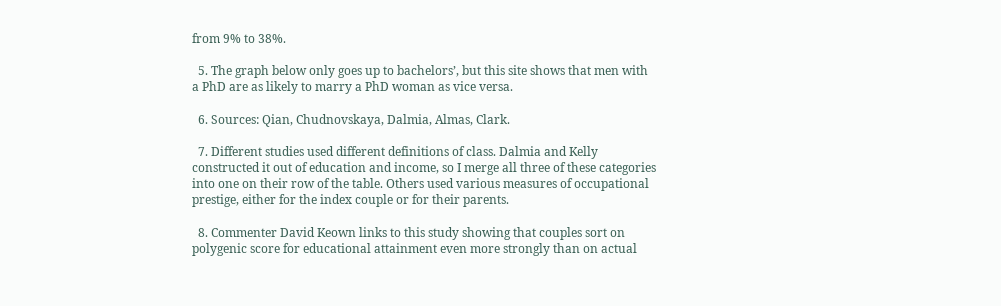from 9% to 38%.

  5. The graph below only goes up to bachelors’, but this site shows that men with a PhD are as likely to marry a PhD woman as vice versa.

  6. Sources: Qian, Chudnovskaya, Dalmia, Almas, Clark.

  7. Different studies used different definitions of class. Dalmia and Kelly constructed it out of education and income, so I merge all three of these categories into one on their row of the table. Others used various measures of occupational prestige, either for the index couple or for their parents.

  8. Commenter David Keown links to this study showing that couples sort on polygenic score for educational attainment even more strongly than on actual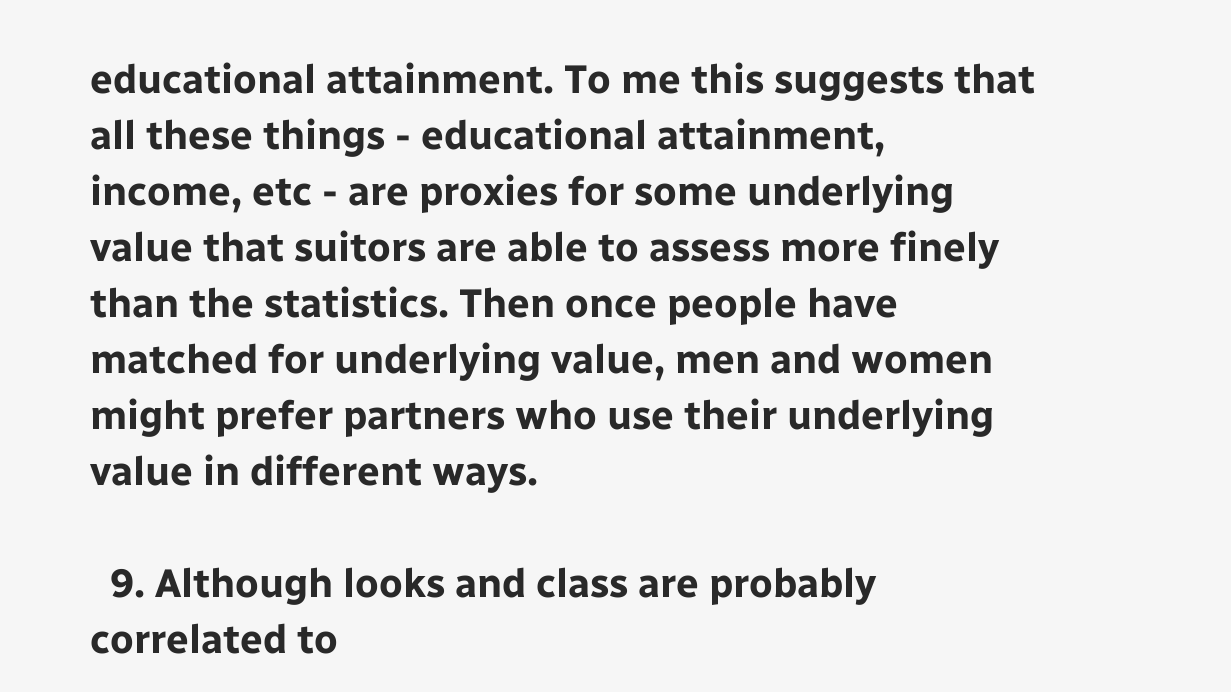educational attainment. To me this suggests that all these things - educational attainment, income, etc - are proxies for some underlying value that suitors are able to assess more finely than the statistics. Then once people have matched for underlying value, men and women might prefer partners who use their underlying value in different ways.

  9. Although looks and class are probably correlated to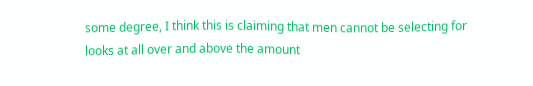some degree, I think this is claiming that men cannot be selecting for looks at all over and above the amount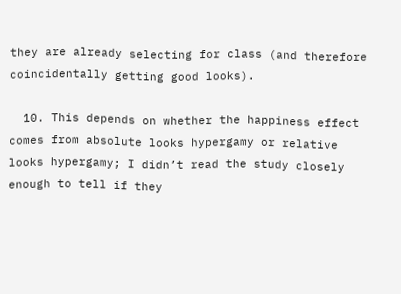they are already selecting for class (and therefore coincidentally getting good looks).

  10. This depends on whether the happiness effect comes from absolute looks hypergamy or relative looks hypergamy; I didn’t read the study closely enough to tell if they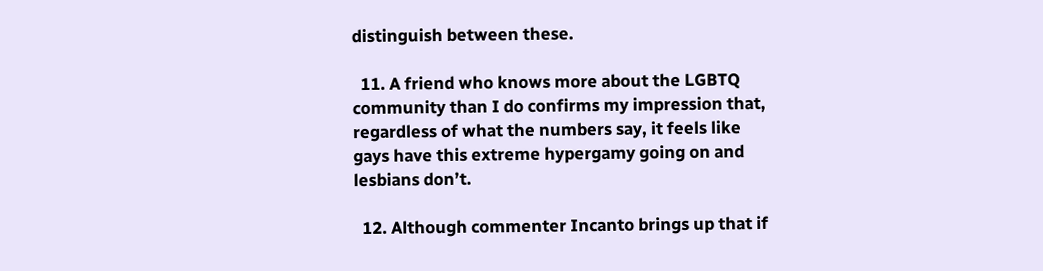distinguish between these.

  11. A friend who knows more about the LGBTQ community than I do confirms my impression that, regardless of what the numbers say, it feels like gays have this extreme hypergamy going on and lesbians don’t.

  12. Although commenter Incanto brings up that if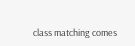class matching comes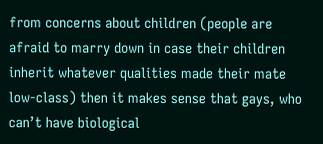from concerns about children (people are afraid to marry down in case their children inherit whatever qualities made their mate low-class) then it makes sense that gays, who can’t have biological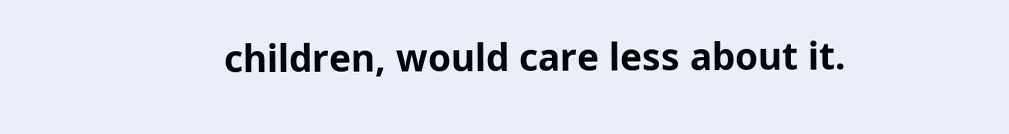children, would care less about it.